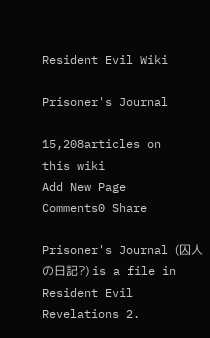Resident Evil Wiki

Prisoner's Journal

15,208articles on
this wiki
Add New Page
Comments0 Share

Prisoner's Journal (囚人の日記?) is a file in Resident Evil Revelations 2.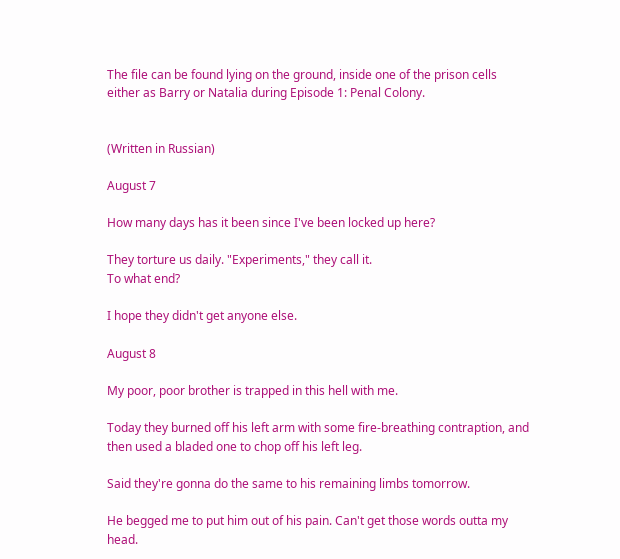The file can be found lying on the ground, inside one of the prison cells either as Barry or Natalia during Episode 1: Penal Colony.


(Written in Russian)

August 7

How many days has it been since I've been locked up here?

They torture us daily. "Experiments," they call it.
To what end?

I hope they didn't get anyone else.

August 8

My poor, poor brother is trapped in this hell with me.

Today they burned off his left arm with some fire-breathing contraption, and then used a bladed one to chop off his left leg.

Said they're gonna do the same to his remaining limbs tomorrow.

He begged me to put him out of his pain. Can't get those words outta my head.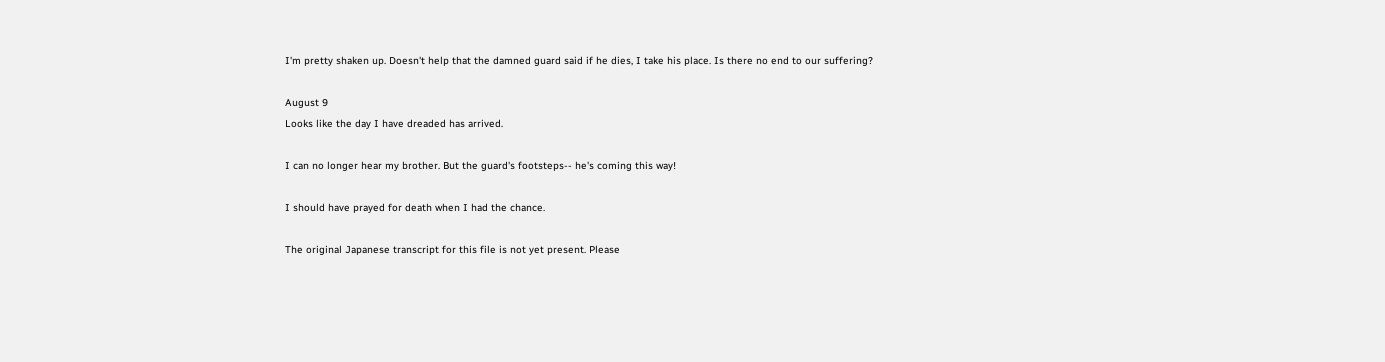I'm pretty shaken up. Doesn't help that the damned guard said if he dies, I take his place. Is there no end to our suffering?

August 9
Looks like the day I have dreaded has arrived.

I can no longer hear my brother. But the guard's footsteps-- he's coming this way!

I should have prayed for death when I had the chance.

The original Japanese transcript for this file is not yet present. Please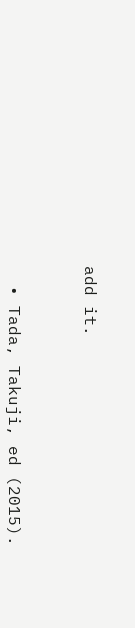add it.



  • Tada, Takuji, ed (2015).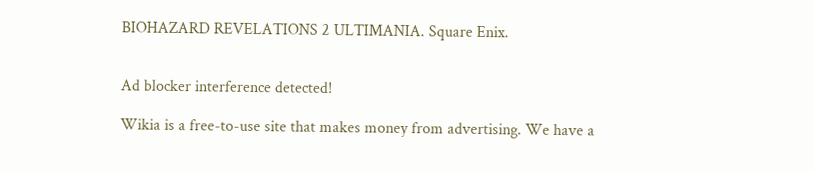BIOHAZARD REVELATIONS 2 ULTIMANIA. Square Enix.


Ad blocker interference detected!

Wikia is a free-to-use site that makes money from advertising. We have a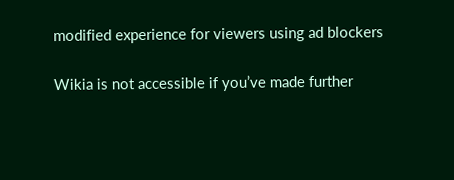modified experience for viewers using ad blockers

Wikia is not accessible if you’ve made further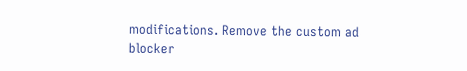modifications. Remove the custom ad blocker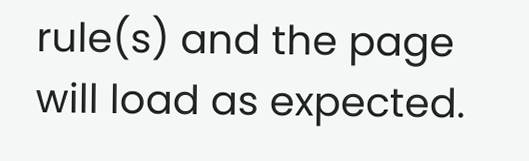rule(s) and the page will load as expected.